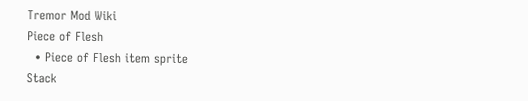Tremor Mod Wiki
Piece of Flesh
  • Piece of Flesh item sprite
Stack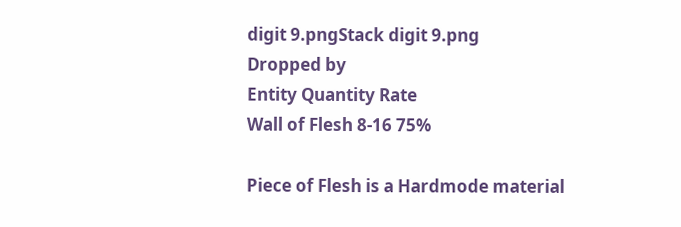digit 9.pngStack digit 9.png
Dropped by
Entity Quantity Rate
Wall of Flesh 8-16 75%

Piece of Flesh is a Hardmode material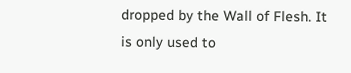dropped by the Wall of Flesh. It is only used to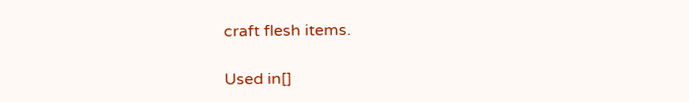craft flesh items.

Used in[]